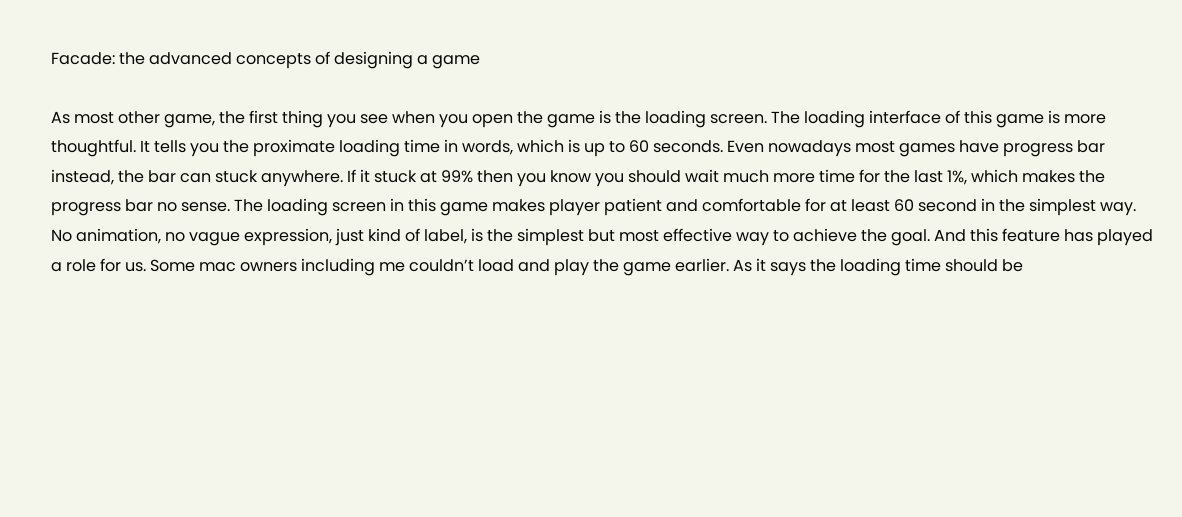Facade: the advanced concepts of designing a game

As most other game, the first thing you see when you open the game is the loading screen. The loading interface of this game is more thoughtful. It tells you the proximate loading time in words, which is up to 60 seconds. Even nowadays most games have progress bar instead, the bar can stuck anywhere. If it stuck at 99% then you know you should wait much more time for the last 1%, which makes the progress bar no sense. The loading screen in this game makes player patient and comfortable for at least 60 second in the simplest way. No animation, no vague expression, just kind of label, is the simplest but most effective way to achieve the goal. And this feature has played a role for us. Some mac owners including me couldn’t load and play the game earlier. As it says the loading time should be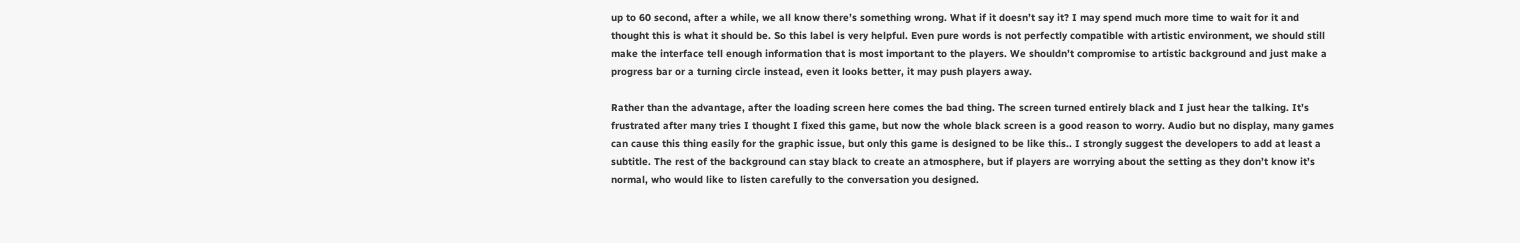up to 60 second, after a while, we all know there’s something wrong. What if it doesn’t say it? I may spend much more time to wait for it and thought this is what it should be. So this label is very helpful. Even pure words is not perfectly compatible with artistic environment, we should still make the interface tell enough information that is most important to the players. We shouldn’t compromise to artistic background and just make a progress bar or a turning circle instead, even it looks better, it may push players away.

Rather than the advantage, after the loading screen here comes the bad thing. The screen turned entirely black and I just hear the talking. It’s frustrated after many tries I thought I fixed this game, but now the whole black screen is a good reason to worry. Audio but no display, many games can cause this thing easily for the graphic issue, but only this game is designed to be like this.. I strongly suggest the developers to add at least a subtitle. The rest of the background can stay black to create an atmosphere, but if players are worrying about the setting as they don’t know it’s normal, who would like to listen carefully to the conversation you designed.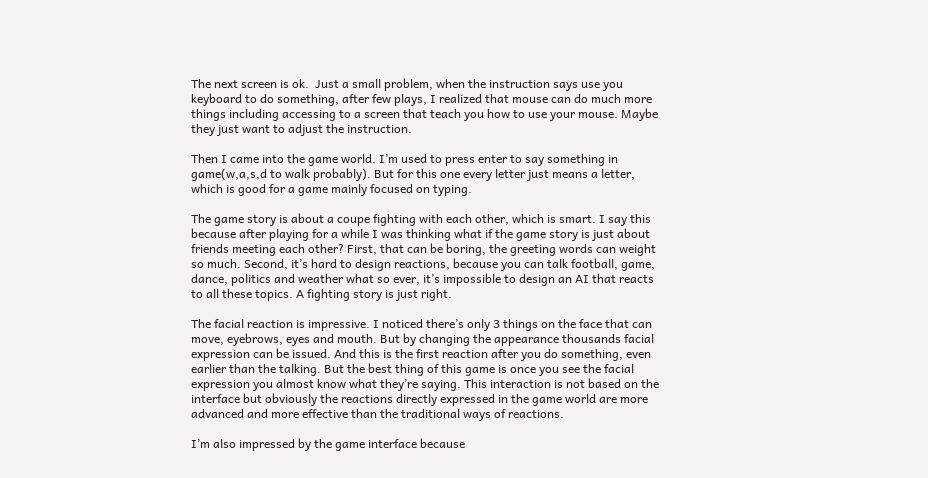The next screen is ok.  Just a small problem, when the instruction says use you keyboard to do something, after few plays, I realized that mouse can do much more things including accessing to a screen that teach you how to use your mouse. Maybe they just want to adjust the instruction.

Then I came into the game world. I’m used to press enter to say something in game(w,a,s,d to walk probably). But for this one every letter just means a letter, which is good for a game mainly focused on typing.

The game story is about a coupe fighting with each other, which is smart. I say this because after playing for a while I was thinking what if the game story is just about friends meeting each other? First, that can be boring, the greeting words can weight so much. Second, it’s hard to design reactions, because you can talk football, game, dance, politics and weather what so ever, it’s impossible to design an AI that reacts to all these topics. A fighting story is just right.

The facial reaction is impressive. I noticed there’s only 3 things on the face that can move, eyebrows, eyes and mouth. But by changing the appearance thousands facial expression can be issued. And this is the first reaction after you do something, even earlier than the talking. But the best thing of this game is once you see the facial expression you almost know what they’re saying. This interaction is not based on the interface but obviously the reactions directly expressed in the game world are more advanced and more effective than the traditional ways of reactions.

I’m also impressed by the game interface because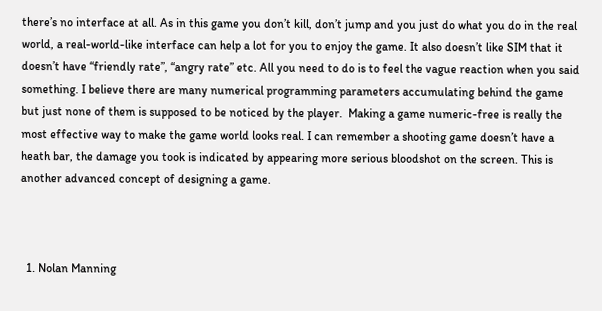there’s no interface at all. As in this game you don’t kill, don’t jump and you just do what you do in the real world, a real-world-like interface can help a lot for you to enjoy the game. It also doesn’t like SIM that it doesn’t have “friendly rate”, “angry rate” etc. All you need to do is to feel the vague reaction when you said something. I believe there are many numerical programming parameters accumulating behind the game but just none of them is supposed to be noticed by the player.  Making a game numeric-free is really the most effective way to make the game world looks real. I can remember a shooting game doesn’t have a heath bar, the damage you took is indicated by appearing more serious bloodshot on the screen. This is another advanced concept of designing a game.



  1. Nolan Manning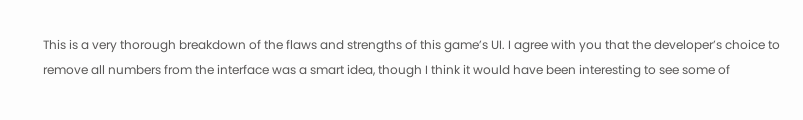This is a very thorough breakdown of the flaws and strengths of this game’s UI. I agree with you that the developer’s choice to remove all numbers from the interface was a smart idea, though I think it would have been interesting to see some of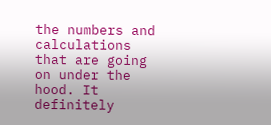the numbers and calculations that are going on under the hood. It definitely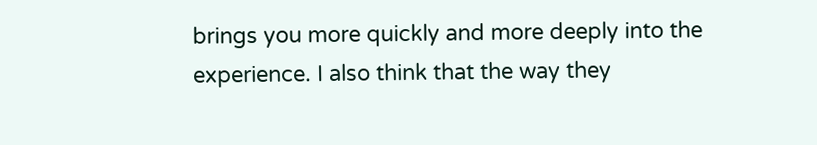brings you more quickly and more deeply into the experience. I also think that the way they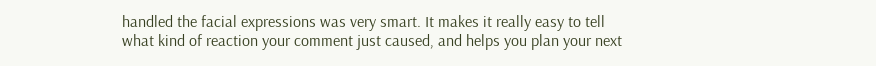handled the facial expressions was very smart. It makes it really easy to tell what kind of reaction your comment just caused, and helps you plan your next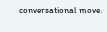conversational move.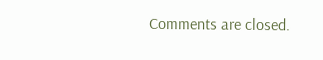Comments are closed.